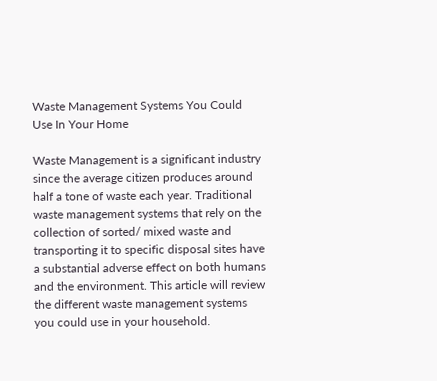Waste Management Systems You Could Use In Your Home

Waste Management is a significant industry since the average citizen produces around half a tone of waste each year. Traditional waste management systems that rely on the collection of sorted/ mixed waste and transporting it to specific disposal sites have a substantial adverse effect on both humans and the environment. This article will review the different waste management systems you could use in your household.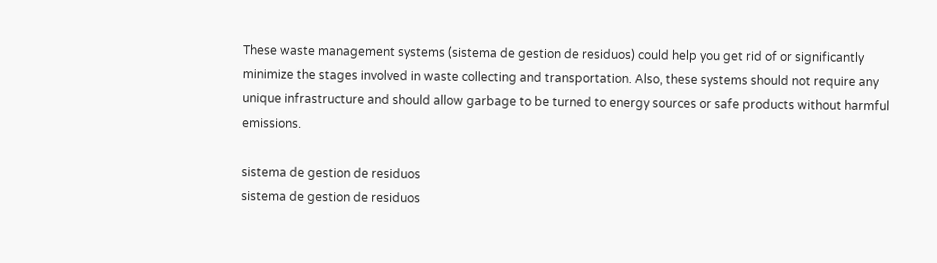These waste management systems (sistema de gestion de residuos) could help you get rid of or significantly minimize the stages involved in waste collecting and transportation. Also, these systems should not require any unique infrastructure and should allow garbage to be turned to energy sources or safe products without harmful emissions.

sistema de gestion de residuos
sistema de gestion de residuos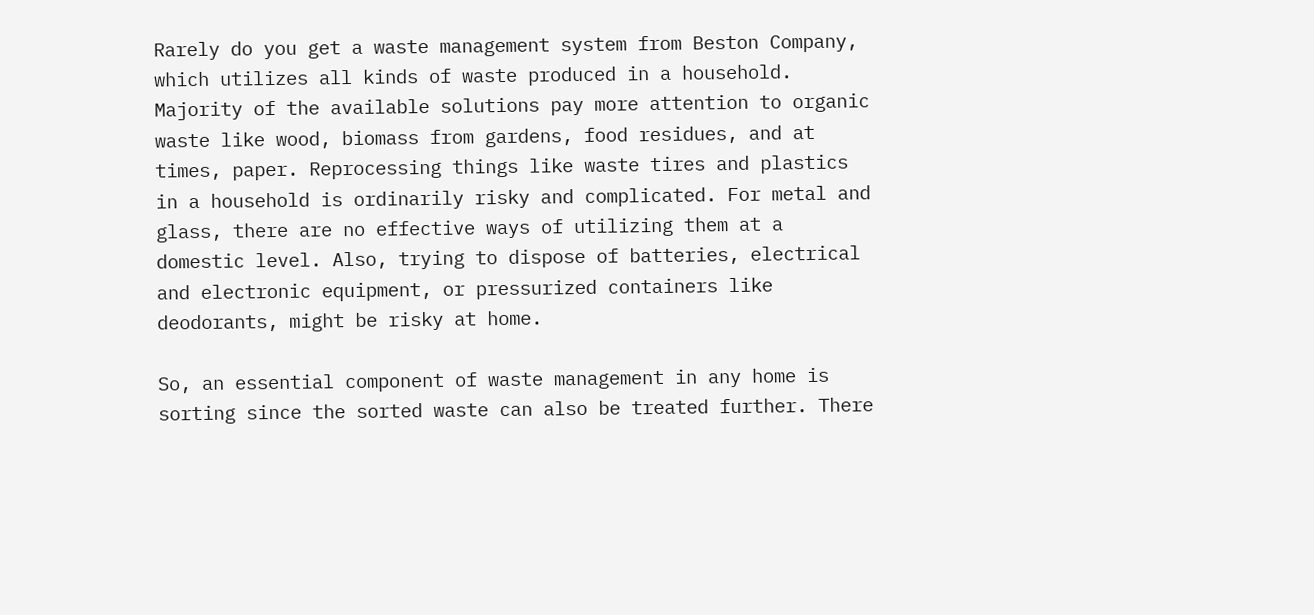Rarely do you get a waste management system from Beston Company, which utilizes all kinds of waste produced in a household. Majority of the available solutions pay more attention to organic waste like wood, biomass from gardens, food residues, and at times, paper. Reprocessing things like waste tires and plastics in a household is ordinarily risky and complicated. For metal and glass, there are no effective ways of utilizing them at a domestic level. Also, trying to dispose of batteries, electrical and electronic equipment, or pressurized containers like deodorants, might be risky at home.

So, an essential component of waste management in any home is sorting since the sorted waste can also be treated further. There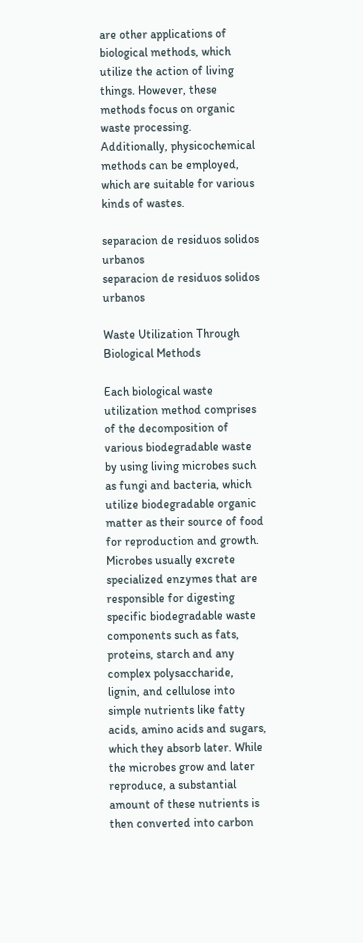are other applications of biological methods, which utilize the action of living things. However, these methods focus on organic waste processing. Additionally, physicochemical methods can be employed, which are suitable for various kinds of wastes.

separacion de residuos solidos urbanos
separacion de residuos solidos urbanos

Waste Utilization Through Biological Methods

Each biological waste utilization method comprises of the decomposition of various biodegradable waste by using living microbes such as fungi and bacteria, which utilize biodegradable organic matter as their source of food for reproduction and growth. Microbes usually excrete specialized enzymes that are responsible for digesting specific biodegradable waste components such as fats, proteins, starch and any complex polysaccharide, lignin, and cellulose into simple nutrients like fatty acids, amino acids and sugars, which they absorb later. While the microbes grow and later reproduce, a substantial amount of these nutrients is then converted into carbon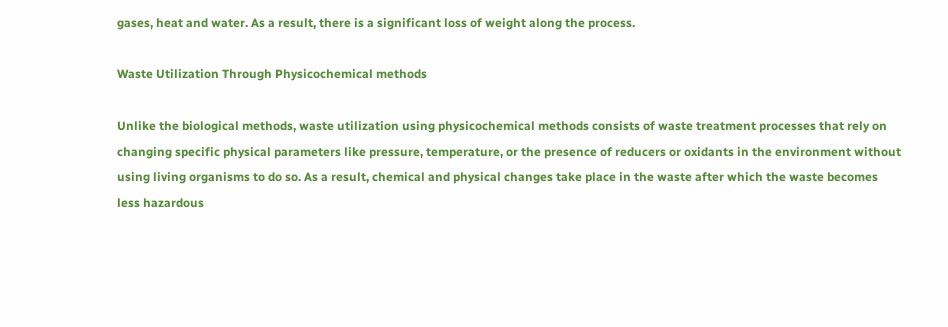gases, heat and water. As a result, there is a significant loss of weight along the process.

Waste Utilization Through Physicochemical methods

Unlike the biological methods, waste utilization using physicochemical methods consists of waste treatment processes that rely on changing specific physical parameters like pressure, temperature, or the presence of reducers or oxidants in the environment without using living organisms to do so. As a result, chemical and physical changes take place in the waste after which the waste becomes less hazardous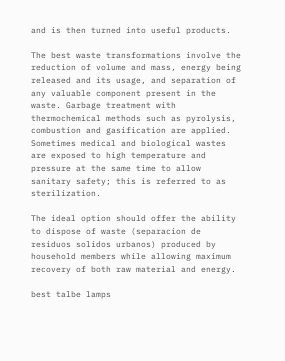and is then turned into useful products.

The best waste transformations involve the reduction of volume and mass, energy being released and its usage, and separation of any valuable component present in the waste. Garbage treatment with thermochemical methods such as pyrolysis, combustion and gasification are applied. Sometimes medical and biological wastes are exposed to high temperature and pressure at the same time to allow sanitary safety; this is referred to as sterilization.

The ideal option should offer the ability to dispose of waste (separacion de residuos solidos urbanos) produced by household members while allowing maximum recovery of both raw material and energy.

best talbe lamps